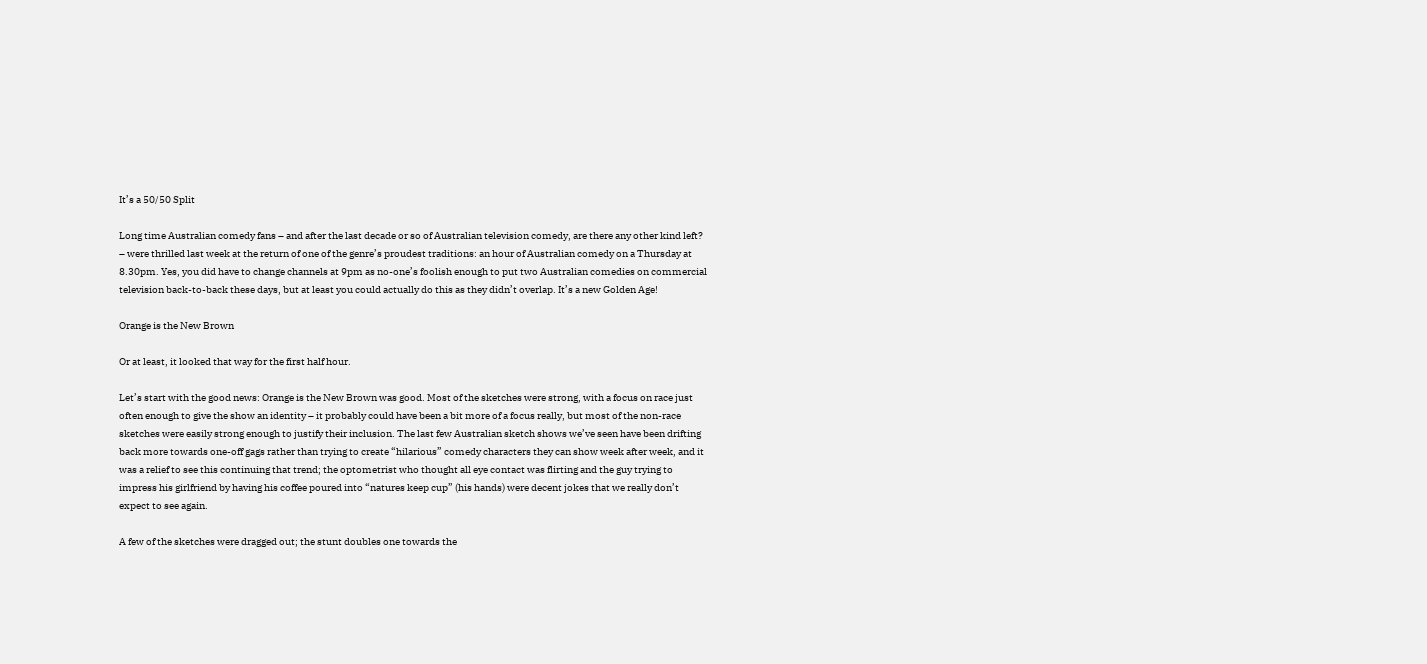It’s a 50/50 Split

Long time Australian comedy fans – and after the last decade or so of Australian television comedy, are there any other kind left? – were thrilled last week at the return of one of the genre’s proudest traditions: an hour of Australian comedy on a Thursday at 8.30pm. Yes, you did have to change channels at 9pm as no-one’s foolish enough to put two Australian comedies on commercial television back-to-back these days, but at least you could actually do this as they didn’t overlap. It’s a new Golden Age!

Orange is the New Brown

Or at least, it looked that way for the first half hour.

Let’s start with the good news: Orange is the New Brown was good. Most of the sketches were strong, with a focus on race just often enough to give the show an identity – it probably could have been a bit more of a focus really, but most of the non-race sketches were easily strong enough to justify their inclusion. The last few Australian sketch shows we’ve seen have been drifting back more towards one-off gags rather than trying to create “hilarious” comedy characters they can show week after week, and it was a relief to see this continuing that trend; the optometrist who thought all eye contact was flirting and the guy trying to impress his girlfriend by having his coffee poured into “natures keep cup” (his hands) were decent jokes that we really don’t expect to see again.

A few of the sketches were dragged out; the stunt doubles one towards the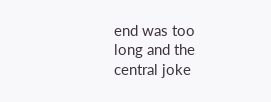end was too long and the central joke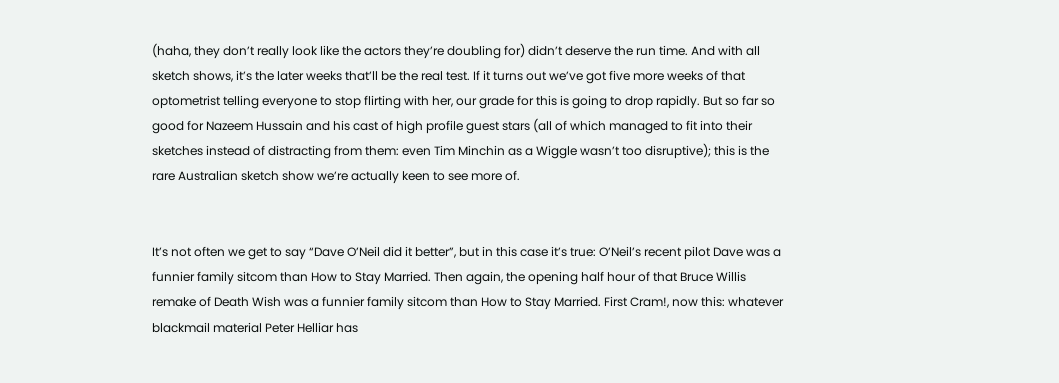(haha, they don’t really look like the actors they’re doubling for) didn’t deserve the run time. And with all sketch shows, it’s the later weeks that’ll be the real test. If it turns out we’ve got five more weeks of that optometrist telling everyone to stop flirting with her, our grade for this is going to drop rapidly. But so far so good for Nazeem Hussain and his cast of high profile guest stars (all of which managed to fit into their sketches instead of distracting from them: even Tim Minchin as a Wiggle wasn’t too disruptive); this is the rare Australian sketch show we’re actually keen to see more of.


It’s not often we get to say “Dave O’Neil did it better”, but in this case it’s true: O’Neil’s recent pilot Dave was a funnier family sitcom than How to Stay Married. Then again, the opening half hour of that Bruce Willis remake of Death Wish was a funnier family sitcom than How to Stay Married. First Cram!, now this: whatever blackmail material Peter Helliar has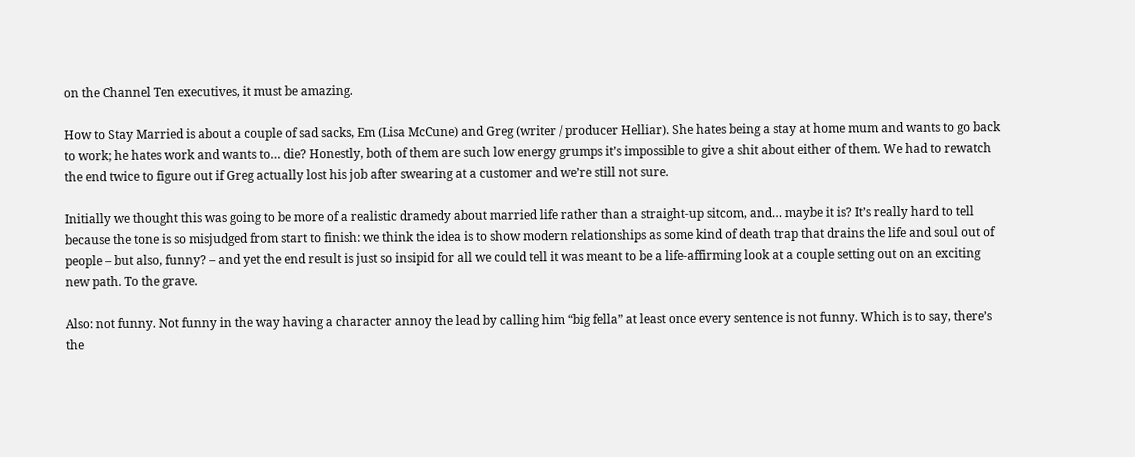on the Channel Ten executives, it must be amazing.

How to Stay Married is about a couple of sad sacks, Em (Lisa McCune) and Greg (writer / producer Helliar). She hates being a stay at home mum and wants to go back to work; he hates work and wants to… die? Honestly, both of them are such low energy grumps it’s impossible to give a shit about either of them. We had to rewatch the end twice to figure out if Greg actually lost his job after swearing at a customer and we’re still not sure.

Initially we thought this was going to be more of a realistic dramedy about married life rather than a straight-up sitcom, and… maybe it is? It’s really hard to tell because the tone is so misjudged from start to finish: we think the idea is to show modern relationships as some kind of death trap that drains the life and soul out of people – but also, funny? – and yet the end result is just so insipid for all we could tell it was meant to be a life-affirming look at a couple setting out on an exciting new path. To the grave.

Also: not funny. Not funny in the way having a character annoy the lead by calling him “big fella” at least once every sentence is not funny. Which is to say, there’s the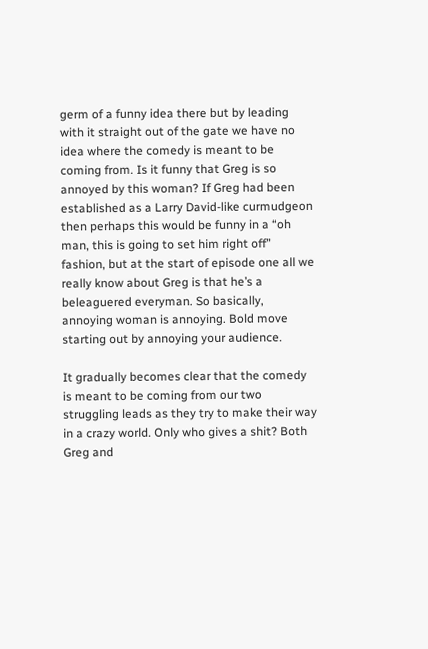germ of a funny idea there but by leading with it straight out of the gate we have no idea where the comedy is meant to be coming from. Is it funny that Greg is so annoyed by this woman? If Greg had been established as a Larry David-like curmudgeon then perhaps this would be funny in a “oh man, this is going to set him right off” fashion, but at the start of episode one all we really know about Greg is that he’s a beleaguered everyman. So basically, annoying woman is annoying. Bold move starting out by annoying your audience.

It gradually becomes clear that the comedy is meant to be coming from our two struggling leads as they try to make their way in a crazy world. Only who gives a shit? Both Greg and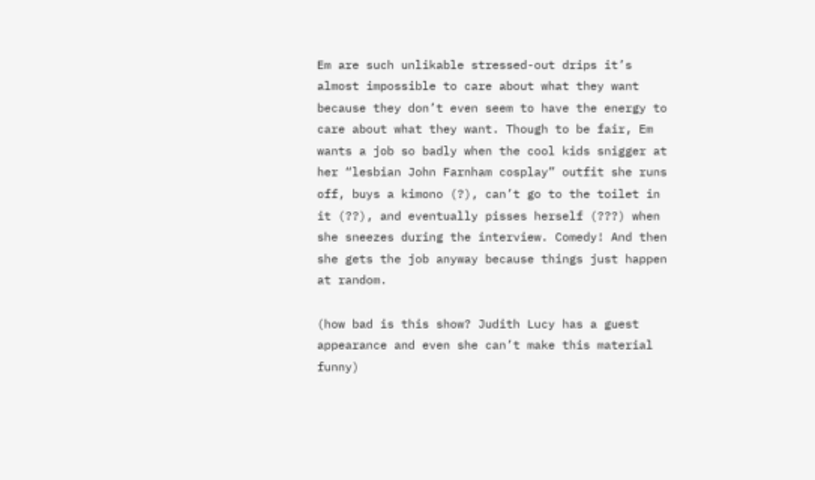Em are such unlikable stressed-out drips it’s almost impossible to care about what they want because they don’t even seem to have the energy to care about what they want. Though to be fair, Em wants a job so badly when the cool kids snigger at her “lesbian John Farnham cosplay” outfit she runs off, buys a kimono (?), can’t go to the toilet in it (??), and eventually pisses herself (???) when she sneezes during the interview. Comedy! And then she gets the job anyway because things just happen at random.

(how bad is this show? Judith Lucy has a guest appearance and even she can’t make this material funny)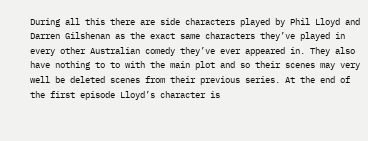During all this there are side characters played by Phil Lloyd and Darren Gilshenan as the exact same characters they’ve played in every other Australian comedy they’ve ever appeared in. They also have nothing to to with the main plot and so their scenes may very well be deleted scenes from their previous series. At the end of the first episode Lloyd’s character is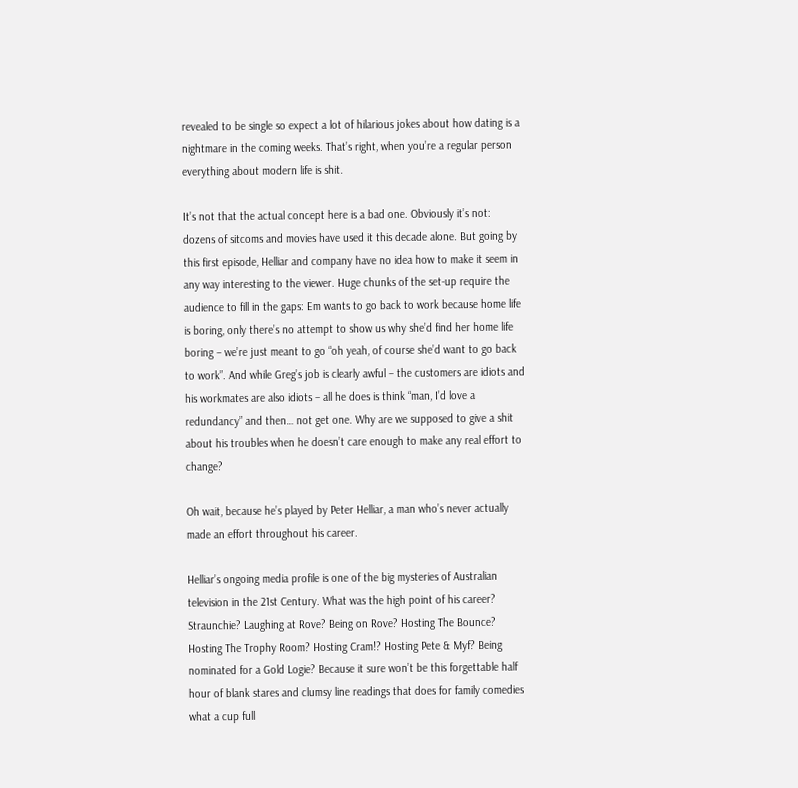revealed to be single so expect a lot of hilarious jokes about how dating is a nightmare in the coming weeks. That’s right, when you’re a regular person everything about modern life is shit.

It’s not that the actual concept here is a bad one. Obviously it’s not: dozens of sitcoms and movies have used it this decade alone. But going by this first episode, Helliar and company have no idea how to make it seem in any way interesting to the viewer. Huge chunks of the set-up require the audience to fill in the gaps: Em wants to go back to work because home life is boring, only there’s no attempt to show us why she’d find her home life boring – we’re just meant to go “oh yeah, of course she’d want to go back to work”. And while Greg’s job is clearly awful – the customers are idiots and his workmates are also idiots – all he does is think “man, I’d love a redundancy” and then… not get one. Why are we supposed to give a shit about his troubles when he doesn’t care enough to make any real effort to change?

Oh wait, because he’s played by Peter Helliar, a man who’s never actually made an effort throughout his career.

Helliar’s ongoing media profile is one of the big mysteries of Australian television in the 21st Century. What was the high point of his career? Straunchie? Laughing at Rove? Being on Rove? Hosting The Bounce? Hosting The Trophy Room? Hosting Cram!? Hosting Pete & Myf? Being nominated for a Gold Logie? Because it sure won’t be this forgettable half hour of blank stares and clumsy line readings that does for family comedies what a cup full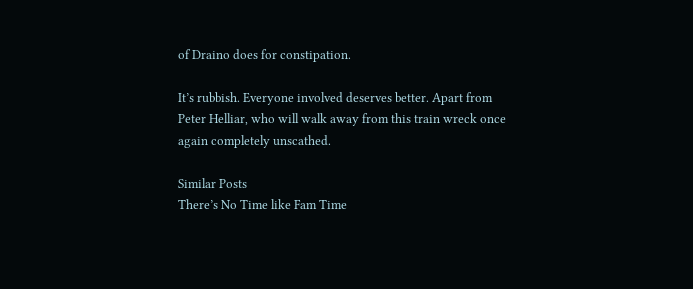of Draino does for constipation.

It’s rubbish. Everyone involved deserves better. Apart from Peter Helliar, who will walk away from this train wreck once again completely unscathed.

Similar Posts
There’s No Time like Fam Time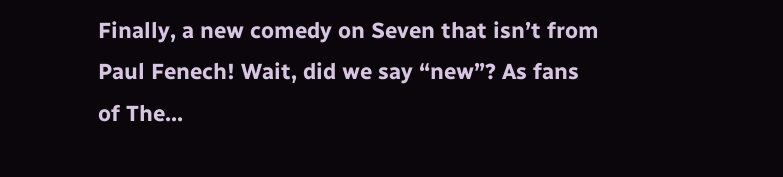Finally, a new comedy on Seven that isn’t from Paul Fenech! Wait, did we say “new”? As fans of The...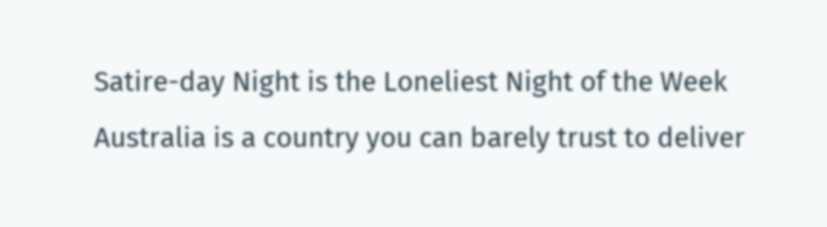Satire-day Night is the Loneliest Night of the Week
Australia is a country you can barely trust to deliver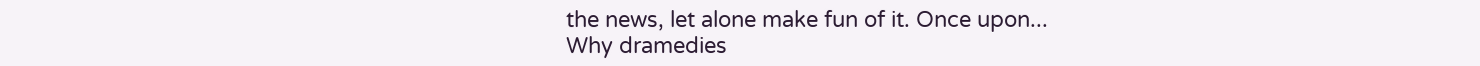the news, let alone make fun of it. Once upon...
Why dramedies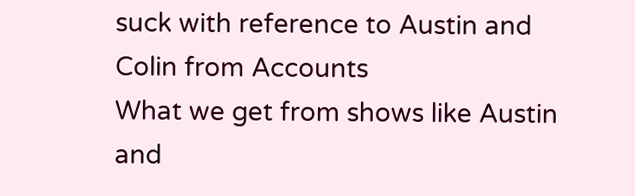suck with reference to Austin and Colin from Accounts
What we get from shows like Austin and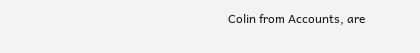Colin from Accounts, are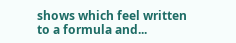shows which feel written to a formula and...